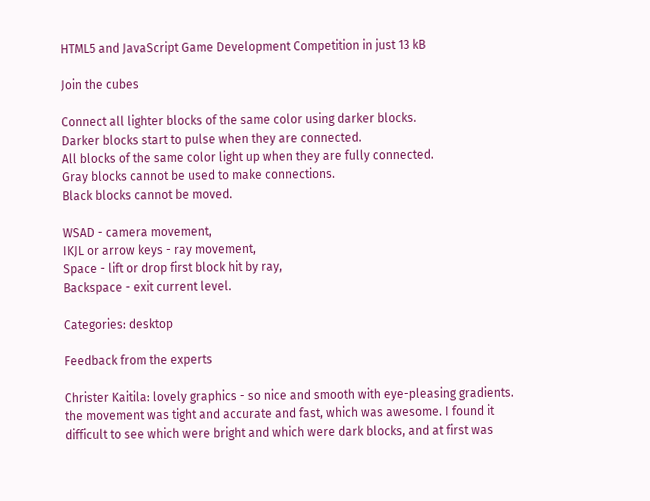HTML5 and JavaScript Game Development Competition in just 13 kB

Join the cubes

Connect all lighter blocks of the same color using darker blocks.
Darker blocks start to pulse when they are connected.
All blocks of the same color light up when they are fully connected.
Gray blocks cannot be used to make connections.
Black blocks cannot be moved.

WSAD - camera movement,
IKJL or arrow keys - ray movement,
Space - lift or drop first block hit by ray,
Backspace - exit current level.

Categories: desktop

Feedback from the experts

Christer Kaitila: lovely graphics - so nice and smooth with eye-pleasing gradients. the movement was tight and accurate and fast, which was awesome. I found it difficult to see which were bright and which were dark blocks, and at first was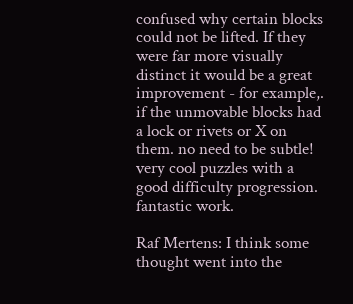confused why certain blocks could not be lifted. If they were far more visually distinct it would be a great improvement - for example,. if the unmovable blocks had a lock or rivets or X on them. no need to be subtle! very cool puzzles with a good difficulty progression. fantastic work.

Raf Mertens: I think some thought went into the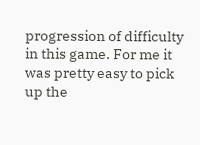progression of difficulty in this game. For me it was pretty easy to pick up the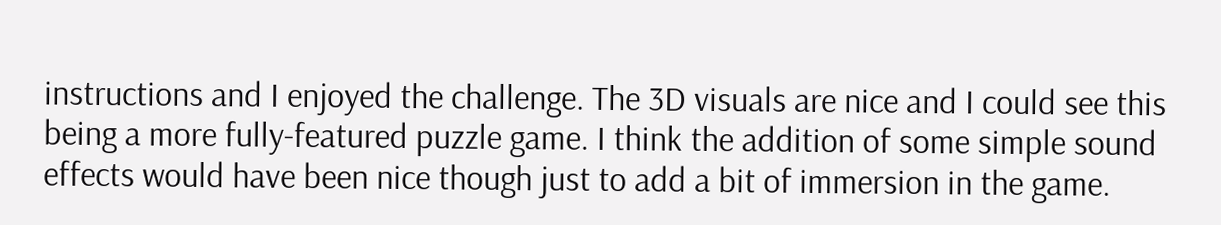instructions and I enjoyed the challenge. The 3D visuals are nice and I could see this being a more fully-featured puzzle game. I think the addition of some simple sound effects would have been nice though just to add a bit of immersion in the game.